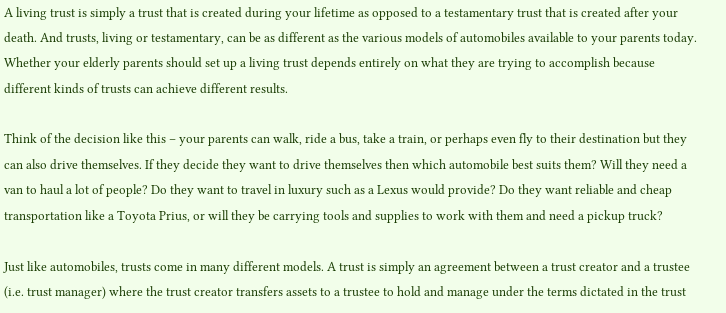A living trust is simply a trust that is created during your lifetime as opposed to a testamentary trust that is created after your death. And trusts, living or testamentary, can be as different as the various models of automobiles available to your parents today. Whether your elderly parents should set up a living trust depends entirely on what they are trying to accomplish because different kinds of trusts can achieve different results.

Think of the decision like this – your parents can walk, ride a bus, take a train, or perhaps even fly to their destination but they can also drive themselves. If they decide they want to drive themselves then which automobile best suits them? Will they need a van to haul a lot of people? Do they want to travel in luxury such as a Lexus would provide? Do they want reliable and cheap transportation like a Toyota Prius, or will they be carrying tools and supplies to work with them and need a pickup truck?

Just like automobiles, trusts come in many different models. A trust is simply an agreement between a trust creator and a trustee (i.e. trust manager) where the trust creator transfers assets to a trustee to hold and manage under the terms dictated in the trust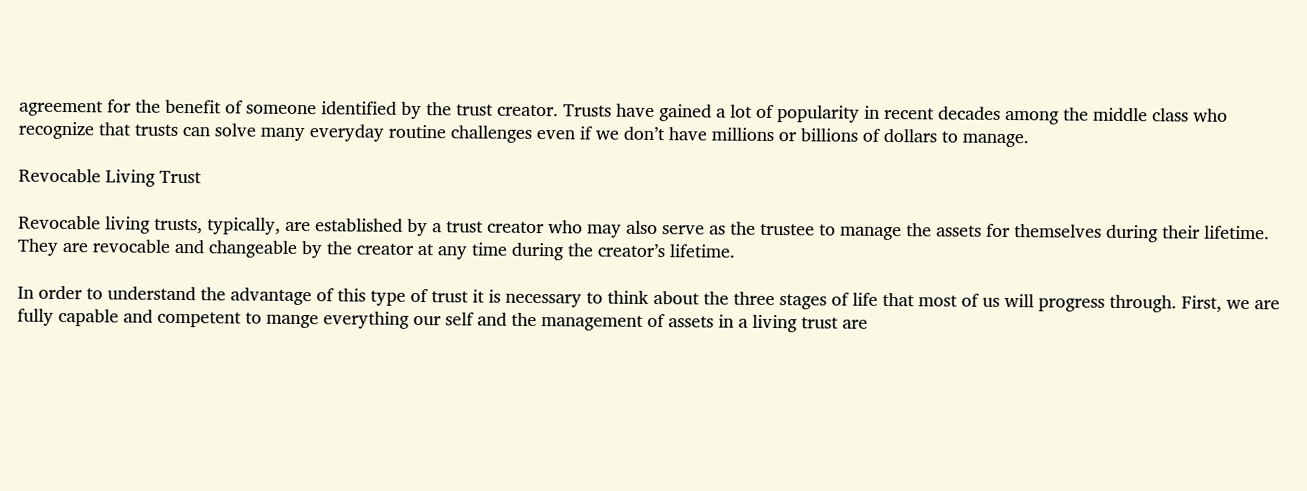agreement for the benefit of someone identified by the trust creator. Trusts have gained a lot of popularity in recent decades among the middle class who recognize that trusts can solve many everyday routine challenges even if we don’t have millions or billions of dollars to manage.

Revocable Living Trust

Revocable living trusts, typically, are established by a trust creator who may also serve as the trustee to manage the assets for themselves during their lifetime. They are revocable and changeable by the creator at any time during the creator’s lifetime.

In order to understand the advantage of this type of trust it is necessary to think about the three stages of life that most of us will progress through. First, we are fully capable and competent to mange everything our self and the management of assets in a living trust are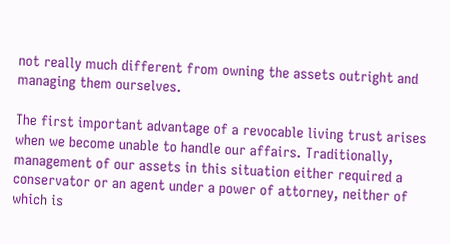not really much different from owning the assets outright and managing them ourselves.

The first important advantage of a revocable living trust arises when we become unable to handle our affairs. Traditionally, management of our assets in this situation either required a conservator or an agent under a power of attorney, neither of which is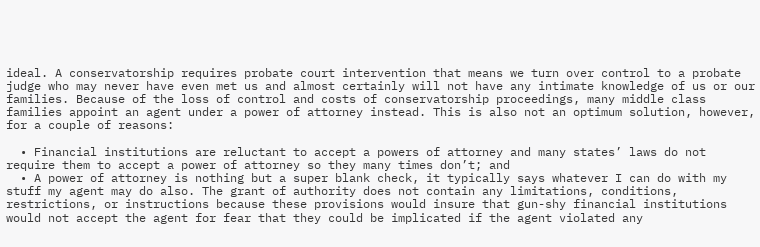ideal. A conservatorship requires probate court intervention that means we turn over control to a probate judge who may never have even met us and almost certainly will not have any intimate knowledge of us or our families. Because of the loss of control and costs of conservatorship proceedings, many middle class families appoint an agent under a power of attorney instead. This is also not an optimum solution, however, for a couple of reasons:

  • Financial institutions are reluctant to accept a powers of attorney and many states’ laws do not require them to accept a power of attorney so they many times don’t; and
  • A power of attorney is nothing but a super blank check, it typically says whatever I can do with my stuff my agent may do also. The grant of authority does not contain any limitations, conditions, restrictions, or instructions because these provisions would insure that gun-shy financial institutions would not accept the agent for fear that they could be implicated if the agent violated any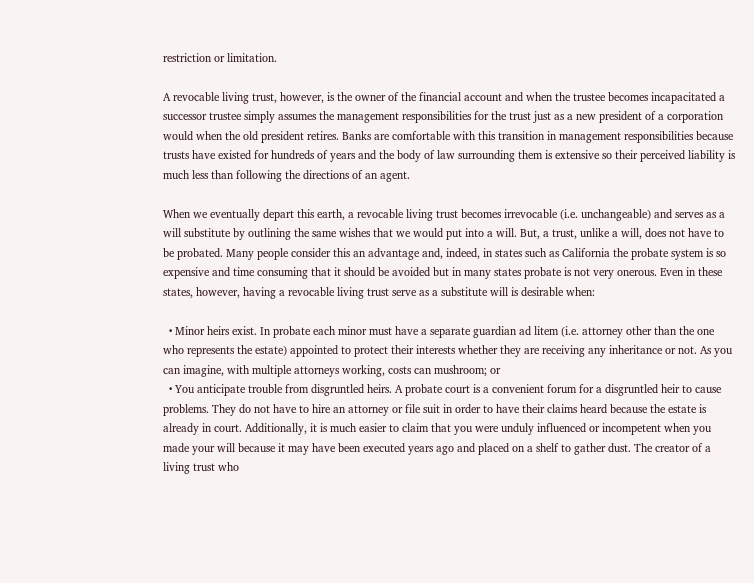restriction or limitation.

A revocable living trust, however, is the owner of the financial account and when the trustee becomes incapacitated a successor trustee simply assumes the management responsibilities for the trust just as a new president of a corporation would when the old president retires. Banks are comfortable with this transition in management responsibilities because trusts have existed for hundreds of years and the body of law surrounding them is extensive so their perceived liability is much less than following the directions of an agent.

When we eventually depart this earth, a revocable living trust becomes irrevocable (i.e. unchangeable) and serves as a will substitute by outlining the same wishes that we would put into a will. But, a trust, unlike a will, does not have to be probated. Many people consider this an advantage and, indeed, in states such as California the probate system is so expensive and time consuming that it should be avoided but in many states probate is not very onerous. Even in these states, however, having a revocable living trust serve as a substitute will is desirable when:

  • Minor heirs exist. In probate each minor must have a separate guardian ad litem (i.e. attorney other than the one who represents the estate) appointed to protect their interests whether they are receiving any inheritance or not. As you can imagine, with multiple attorneys working, costs can mushroom; or
  • You anticipate trouble from disgruntled heirs. A probate court is a convenient forum for a disgruntled heir to cause problems. They do not have to hire an attorney or file suit in order to have their claims heard because the estate is already in court. Additionally, it is much easier to claim that you were unduly influenced or incompetent when you made your will because it may have been executed years ago and placed on a shelf to gather dust. The creator of a living trust who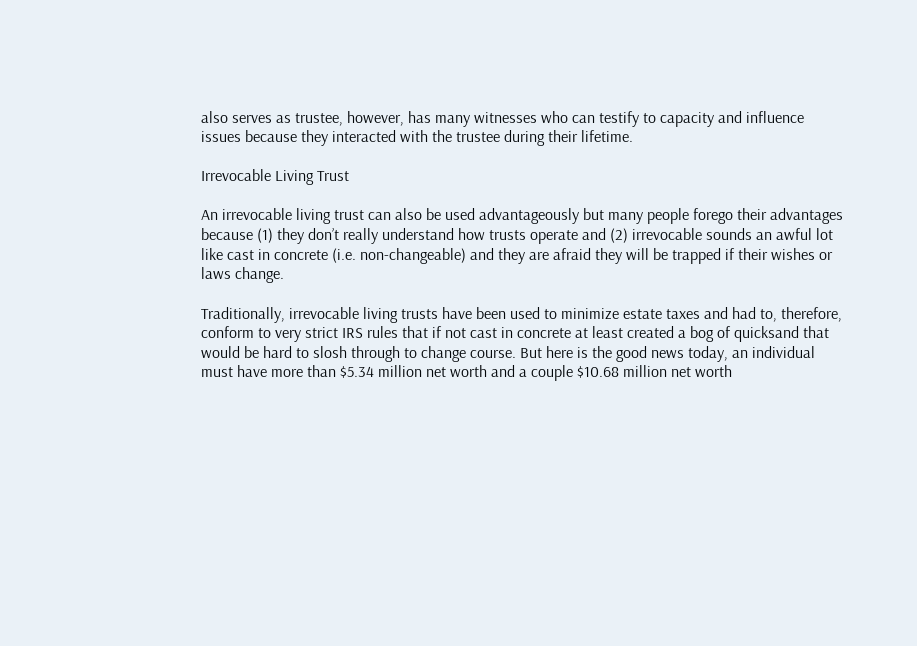also serves as trustee, however, has many witnesses who can testify to capacity and influence issues because they interacted with the trustee during their lifetime.

Irrevocable Living Trust

An irrevocable living trust can also be used advantageously but many people forego their advantages because (1) they don’t really understand how trusts operate and (2) irrevocable sounds an awful lot like cast in concrete (i.e. non-changeable) and they are afraid they will be trapped if their wishes or laws change.

Traditionally, irrevocable living trusts have been used to minimize estate taxes and had to, therefore, conform to very strict IRS rules that if not cast in concrete at least created a bog of quicksand that would be hard to slosh through to change course. But here is the good news today, an individual must have more than $5.34 million net worth and a couple $10.68 million net worth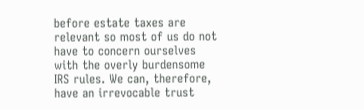before estate taxes are relevant so most of us do not have to concern ourselves with the overly burdensome IRS rules. We can, therefore, have an irrevocable trust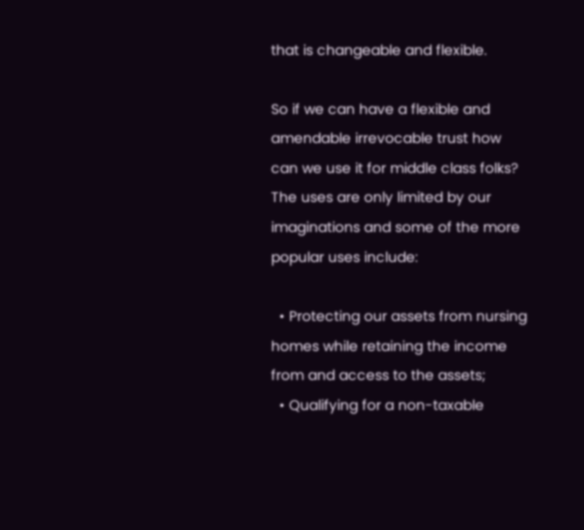that is changeable and flexible.

So if we can have a flexible and amendable irrevocable trust how can we use it for middle class folks? The uses are only limited by our imaginations and some of the more popular uses include:

  • Protecting our assets from nursing homes while retaining the income from and access to the assets;
  • Qualifying for a non-taxable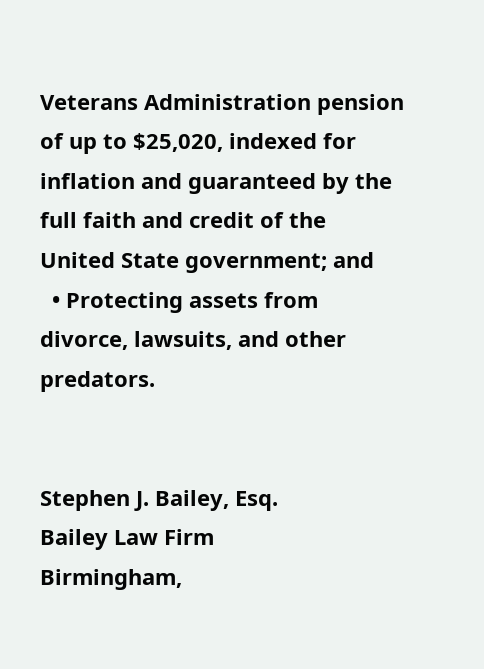Veterans Administration pension of up to $25,020, indexed for inflation and guaranteed by the full faith and credit of the United State government; and
  • Protecting assets from divorce, lawsuits, and other predators.


Stephen J. Bailey, Esq.
Bailey Law Firm
Birmingham,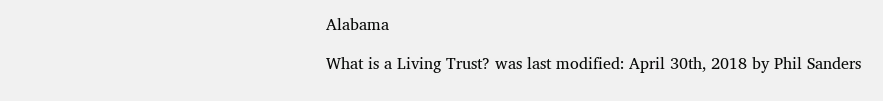Alabama

What is a Living Trust? was last modified: April 30th, 2018 by Phil Sanders